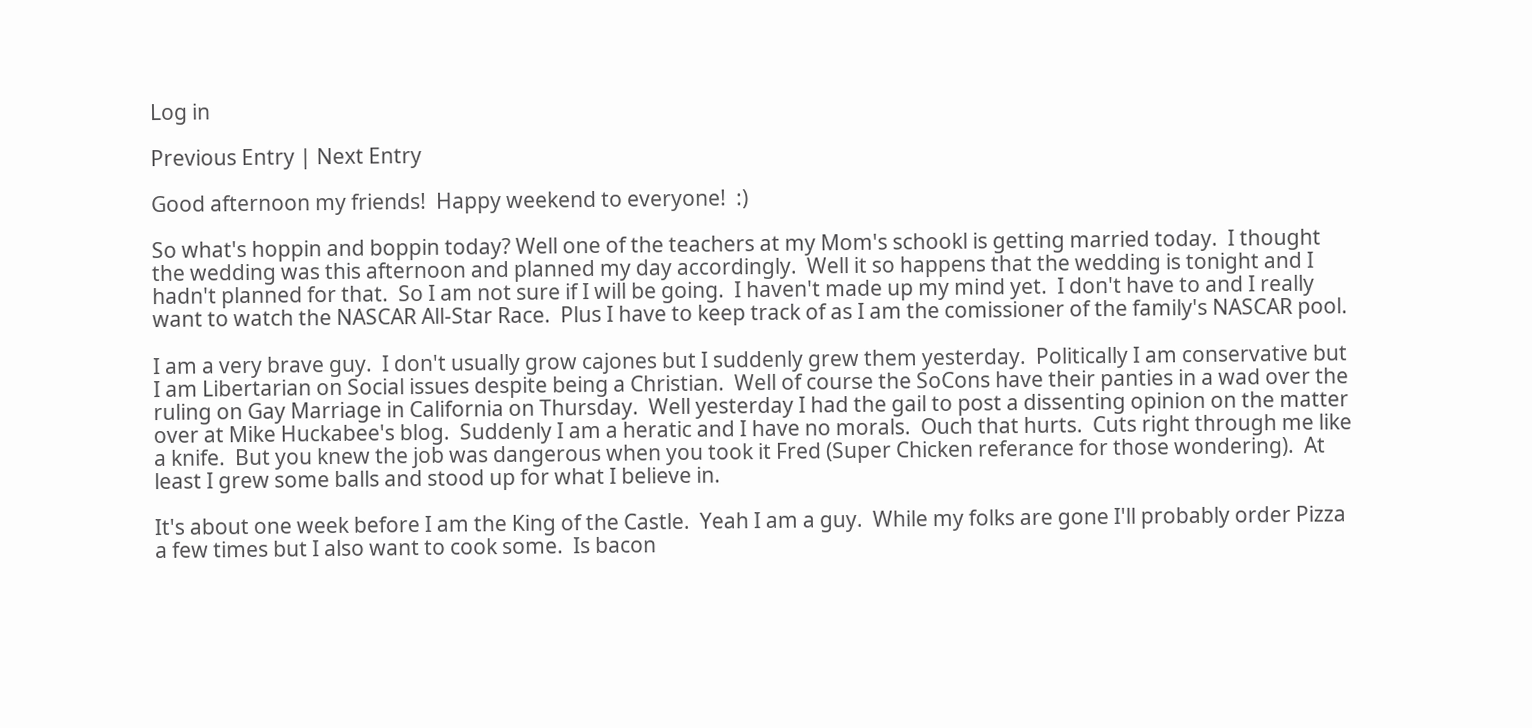Log in

Previous Entry | Next Entry

Good afternoon my friends!  Happy weekend to everyone!  :)

So what's hoppin and boppin today? Well one of the teachers at my Mom's schookl is getting married today.  I thought the wedding was this afternoon and planned my day accordingly.  Well it so happens that the wedding is tonight and I hadn't planned for that.  So I am not sure if I will be going.  I haven't made up my mind yet.  I don't have to and I really want to watch the NASCAR All-Star Race.  Plus I have to keep track of as I am the comissioner of the family's NASCAR pool.

I am a very brave guy.  I don't usually grow cajones but I suddenly grew them yesterday.  Politically I am conservative but I am Libertarian on Social issues despite being a Christian.  Well of course the SoCons have their panties in a wad over the ruling on Gay Marriage in California on Thursday.  Well yesterday I had the gail to post a dissenting opinion on the matter over at Mike Huckabee's blog.  Suddenly I am a heratic and I have no morals.  Ouch that hurts.  Cuts right through me like a knife.  But you knew the job was dangerous when you took it Fred (Super Chicken referance for those wondering).  At least I grew some balls and stood up for what I believe in.

It's about one week before I am the King of the Castle.  Yeah I am a guy.  While my folks are gone I'll probably order Pizza a few times but I also want to cook some.  Is bacon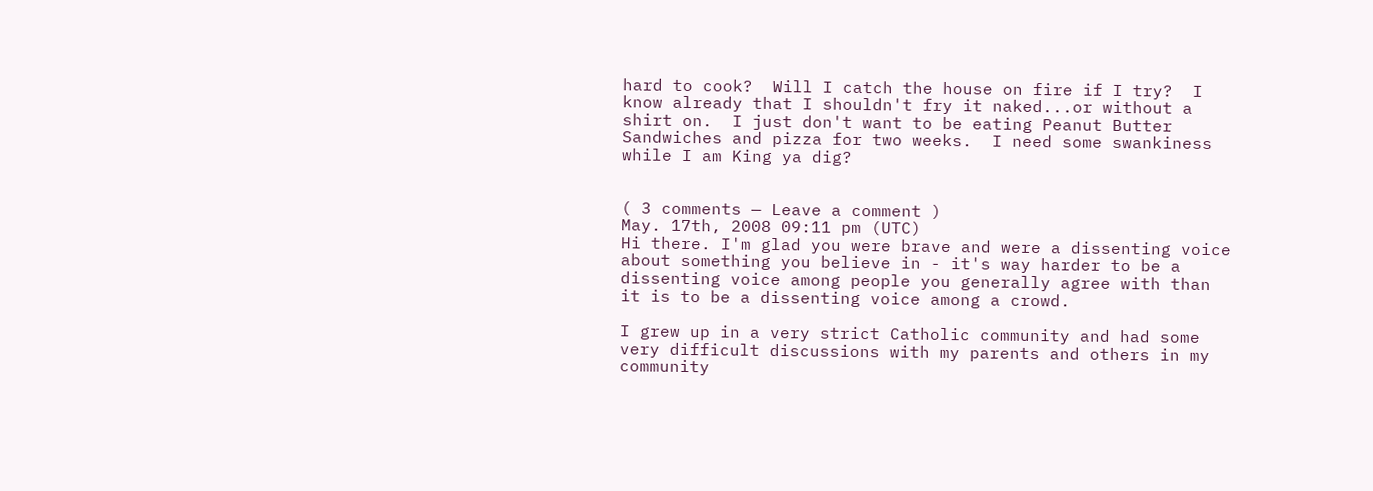hard to cook?  Will I catch the house on fire if I try?  I know already that I shouldn't fry it naked...or without a shirt on.  I just don't want to be eating Peanut Butter Sandwiches and pizza for two weeks.  I need some swankiness while I am King ya dig?


( 3 comments — Leave a comment )
May. 17th, 2008 09:11 pm (UTC)
Hi there. I'm glad you were brave and were a dissenting voice about something you believe in - it's way harder to be a dissenting voice among people you generally agree with than it is to be a dissenting voice among a crowd.

I grew up in a very strict Catholic community and had some very difficult discussions with my parents and others in my community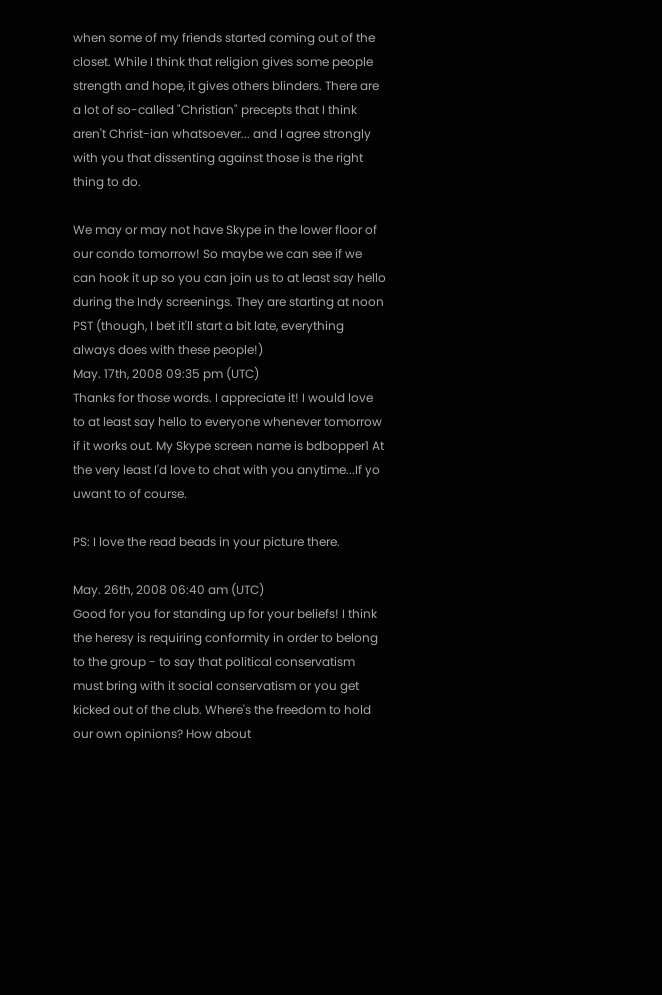when some of my friends started coming out of the closet. While I think that religion gives some people strength and hope, it gives others blinders. There are a lot of so-called "Christian" precepts that I think aren't Christ-ian whatsoever... and I agree strongly with you that dissenting against those is the right thing to do.

We may or may not have Skype in the lower floor of our condo tomorrow! So maybe we can see if we can hook it up so you can join us to at least say hello during the Indy screenings. They are starting at noon PST (though, I bet it'll start a bit late, everything always does with these people!)
May. 17th, 2008 09:35 pm (UTC)
Thanks for those words. I appreciate it! I would love to at least say hello to everyone whenever tomorrow if it works out. My Skype screen name is bdbopper1 At the very least I'd love to chat with you anytime...If yo uwant to of course.

PS: I love the read beads in your picture there.

May. 26th, 2008 06:40 am (UTC)
Good for you for standing up for your beliefs! I think the heresy is requiring conformity in order to belong to the group - to say that political conservatism must bring with it social conservatism or you get kicked out of the club. Where's the freedom to hold our own opinions? How about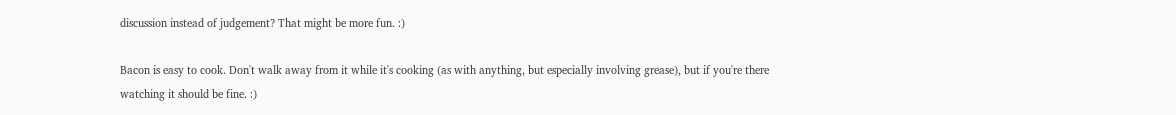discussion instead of judgement? That might be more fun. :)

Bacon is easy to cook. Don't walk away from it while it's cooking (as with anything, but especially involving grease), but if you're there watching it should be fine. :)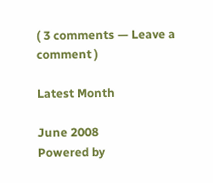( 3 comments — Leave a comment )

Latest Month

June 2008
Powered by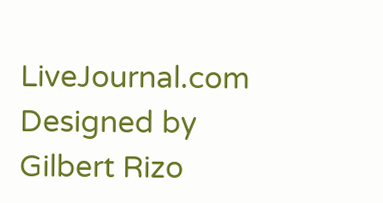LiveJournal.com
Designed by Gilbert Rizo